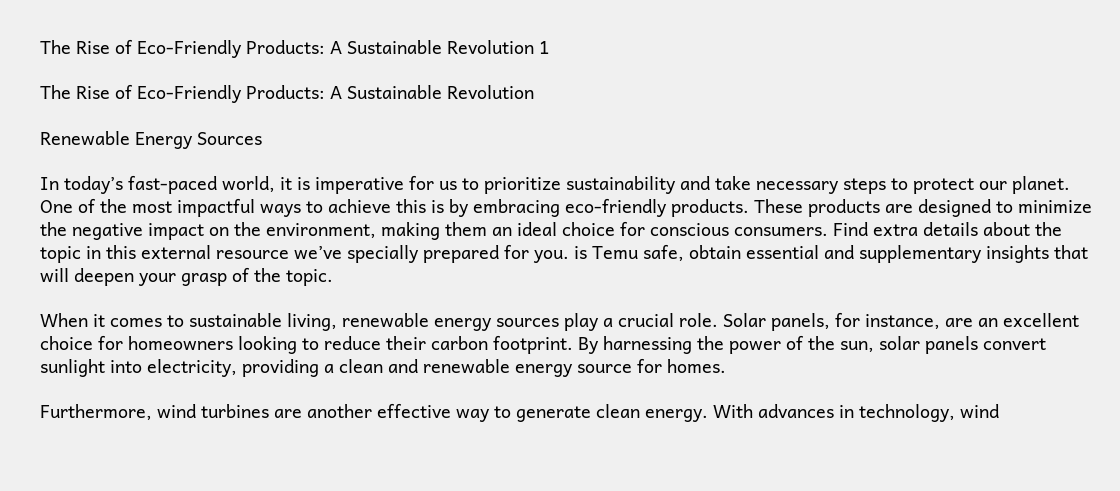The Rise of Eco-Friendly Products: A Sustainable Revolution 1

The Rise of Eco-Friendly Products: A Sustainable Revolution

Renewable Energy Sources

In today’s fast-paced world, it is imperative for us to prioritize sustainability and take necessary steps to protect our planet. One of the most impactful ways to achieve this is by embracing eco-friendly products. These products are designed to minimize the negative impact on the environment, making them an ideal choice for conscious consumers. Find extra details about the topic in this external resource we’ve specially prepared for you. is Temu safe, obtain essential and supplementary insights that will deepen your grasp of the topic.

When it comes to sustainable living, renewable energy sources play a crucial role. Solar panels, for instance, are an excellent choice for homeowners looking to reduce their carbon footprint. By harnessing the power of the sun, solar panels convert sunlight into electricity, providing a clean and renewable energy source for homes.

Furthermore, wind turbines are another effective way to generate clean energy. With advances in technology, wind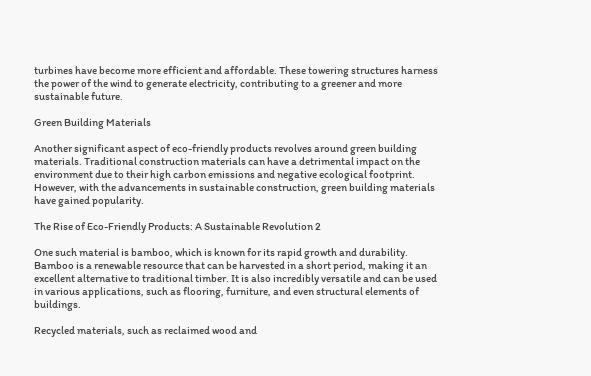turbines have become more efficient and affordable. These towering structures harness the power of the wind to generate electricity, contributing to a greener and more sustainable future.

Green Building Materials

Another significant aspect of eco-friendly products revolves around green building materials. Traditional construction materials can have a detrimental impact on the environment due to their high carbon emissions and negative ecological footprint. However, with the advancements in sustainable construction, green building materials have gained popularity.

The Rise of Eco-Friendly Products: A Sustainable Revolution 2

One such material is bamboo, which is known for its rapid growth and durability. Bamboo is a renewable resource that can be harvested in a short period, making it an excellent alternative to traditional timber. It is also incredibly versatile and can be used in various applications, such as flooring, furniture, and even structural elements of buildings.

Recycled materials, such as reclaimed wood and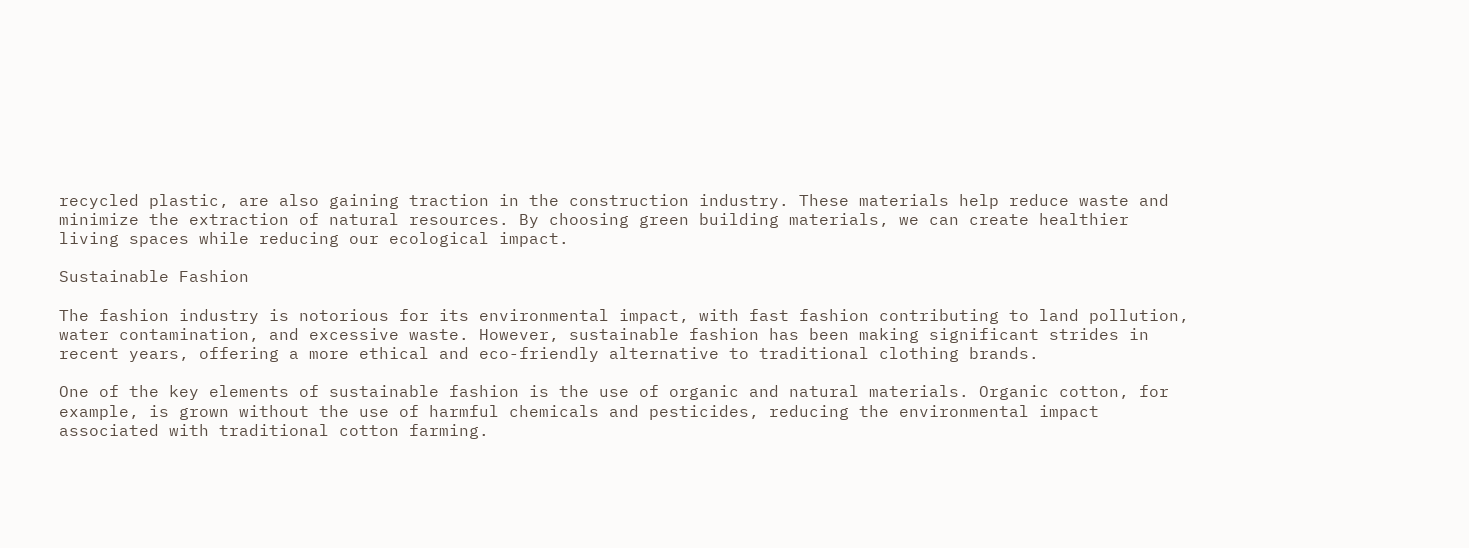recycled plastic, are also gaining traction in the construction industry. These materials help reduce waste and minimize the extraction of natural resources. By choosing green building materials, we can create healthier living spaces while reducing our ecological impact.

Sustainable Fashion

The fashion industry is notorious for its environmental impact, with fast fashion contributing to land pollution, water contamination, and excessive waste. However, sustainable fashion has been making significant strides in recent years, offering a more ethical and eco-friendly alternative to traditional clothing brands.

One of the key elements of sustainable fashion is the use of organic and natural materials. Organic cotton, for example, is grown without the use of harmful chemicals and pesticides, reducing the environmental impact associated with traditional cotton farming.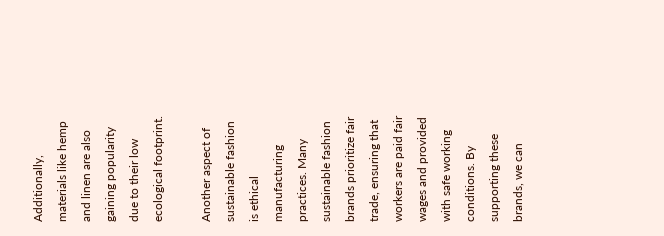Additionally, materials like hemp and linen are also gaining popularity due to their low ecological footprint.

Another aspect of sustainable fashion is ethical manufacturing practices. Many sustainable fashion brands prioritize fair trade, ensuring that workers are paid fair wages and provided with safe working conditions. By supporting these brands, we can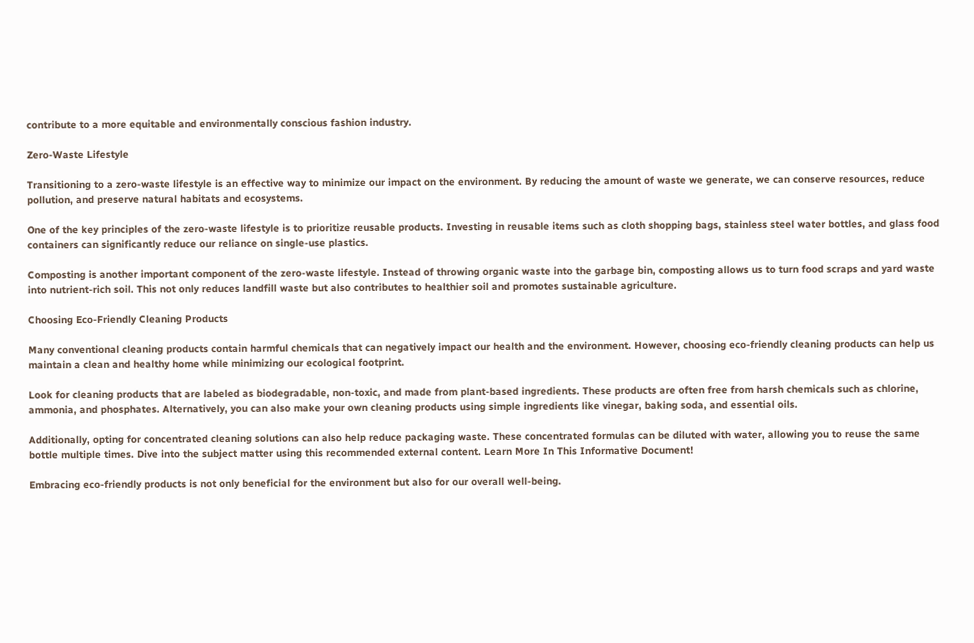contribute to a more equitable and environmentally conscious fashion industry.

Zero-Waste Lifestyle

Transitioning to a zero-waste lifestyle is an effective way to minimize our impact on the environment. By reducing the amount of waste we generate, we can conserve resources, reduce pollution, and preserve natural habitats and ecosystems.

One of the key principles of the zero-waste lifestyle is to prioritize reusable products. Investing in reusable items such as cloth shopping bags, stainless steel water bottles, and glass food containers can significantly reduce our reliance on single-use plastics.

Composting is another important component of the zero-waste lifestyle. Instead of throwing organic waste into the garbage bin, composting allows us to turn food scraps and yard waste into nutrient-rich soil. This not only reduces landfill waste but also contributes to healthier soil and promotes sustainable agriculture.

Choosing Eco-Friendly Cleaning Products

Many conventional cleaning products contain harmful chemicals that can negatively impact our health and the environment. However, choosing eco-friendly cleaning products can help us maintain a clean and healthy home while minimizing our ecological footprint.

Look for cleaning products that are labeled as biodegradable, non-toxic, and made from plant-based ingredients. These products are often free from harsh chemicals such as chlorine, ammonia, and phosphates. Alternatively, you can also make your own cleaning products using simple ingredients like vinegar, baking soda, and essential oils.

Additionally, opting for concentrated cleaning solutions can also help reduce packaging waste. These concentrated formulas can be diluted with water, allowing you to reuse the same bottle multiple times. Dive into the subject matter using this recommended external content. Learn More In This Informative Document!

Embracing eco-friendly products is not only beneficial for the environment but also for our overall well-being.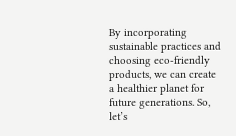By incorporating sustainable practices and choosing eco-friendly products, we can create a healthier planet for future generations. So, let’s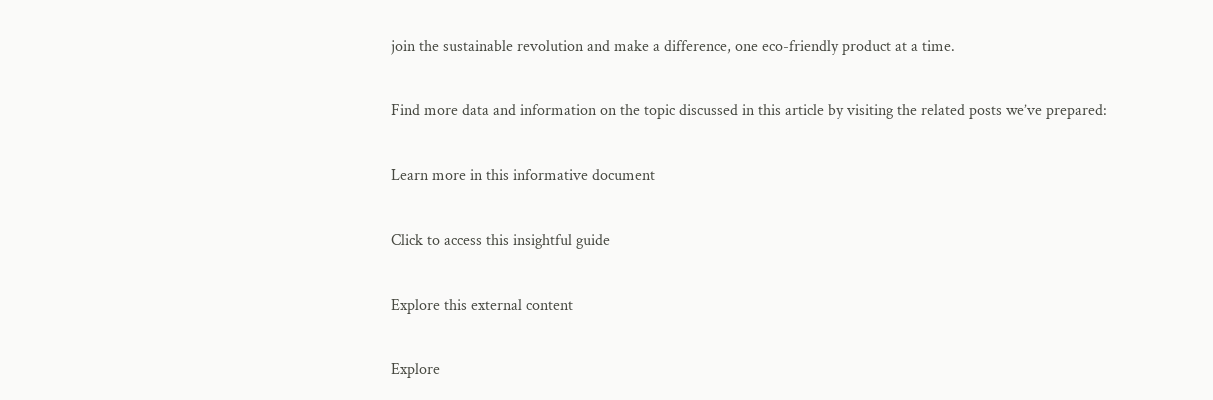join the sustainable revolution and make a difference, one eco-friendly product at a time.

Find more data and information on the topic discussed in this article by visiting the related posts we’ve prepared:

Learn more in this informative document

Click to access this insightful guide

Explore this external content

Explore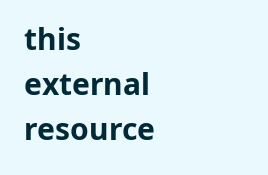this external resource